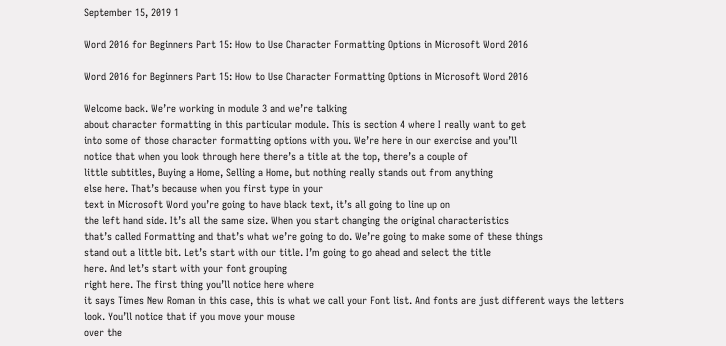September 15, 2019 1

Word 2016 for Beginners Part 15: How to Use Character Formatting Options in Microsoft Word 2016

Word 2016 for Beginners Part 15: How to Use Character Formatting Options in Microsoft Word 2016

Welcome back. We’re working in module 3 and we’re talking
about character formatting in this particular module. This is section 4 where I really want to get
into some of those character formatting options with you. We’re here in our exercise and you’ll
notice that when you look through here there’s a title at the top, there’s a couple of
little subtitles, Buying a Home, Selling a Home, but nothing really stands out from anything
else here. That’s because when you first type in your
text in Microsoft Word you’re going to have black text, it’s all going to line up on
the left hand side. It’s all the same size. When you start changing the original characteristics
that’s called Formatting and that’s what we’re going to do. We’re going to make some of these things
stand out a little bit. Let’s start with our title. I’m going to go ahead and select the title
here. And let’s start with your font grouping
right here. The first thing you’ll notice here where
it says Times New Roman in this case, this is what we call your Font list. And fonts are just different ways the letters
look. You’ll notice that if you move your mouse
over the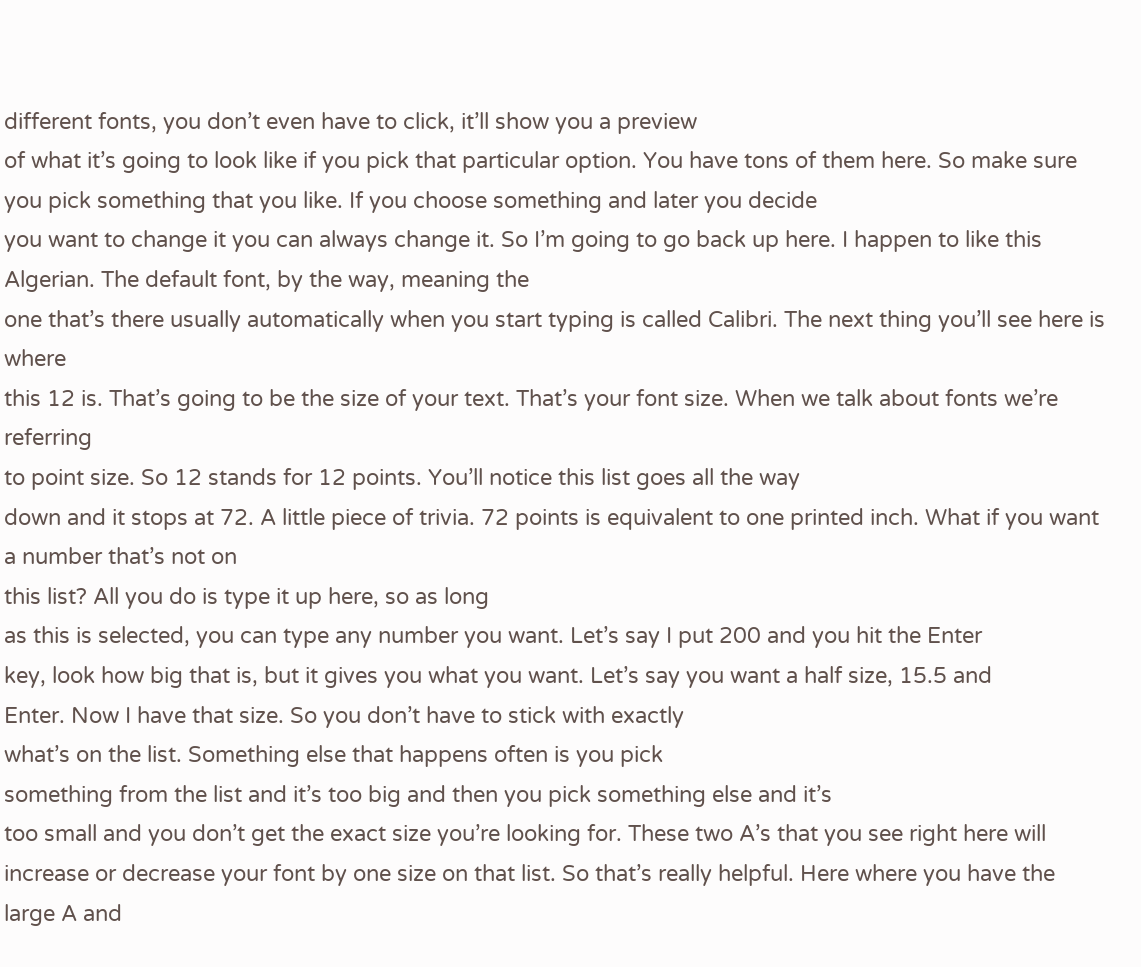different fonts, you don’t even have to click, it’ll show you a preview
of what it’s going to look like if you pick that particular option. You have tons of them here. So make sure you pick something that you like. If you choose something and later you decide
you want to change it you can always change it. So I’m going to go back up here. I happen to like this Algerian. The default font, by the way, meaning the
one that’s there usually automatically when you start typing is called Calibri. The next thing you’ll see here is where
this 12 is. That’s going to be the size of your text. That’s your font size. When we talk about fonts we’re referring
to point size. So 12 stands for 12 points. You’ll notice this list goes all the way
down and it stops at 72. A little piece of trivia. 72 points is equivalent to one printed inch. What if you want a number that’s not on
this list? All you do is type it up here, so as long
as this is selected, you can type any number you want. Let’s say I put 200 and you hit the Enter
key, look how big that is, but it gives you what you want. Let’s say you want a half size, 15.5 and
Enter. Now I have that size. So you don’t have to stick with exactly
what’s on the list. Something else that happens often is you pick
something from the list and it’s too big and then you pick something else and it’s
too small and you don’t get the exact size you’re looking for. These two A’s that you see right here will
increase or decrease your font by one size on that list. So that’s really helpful. Here where you have the large A and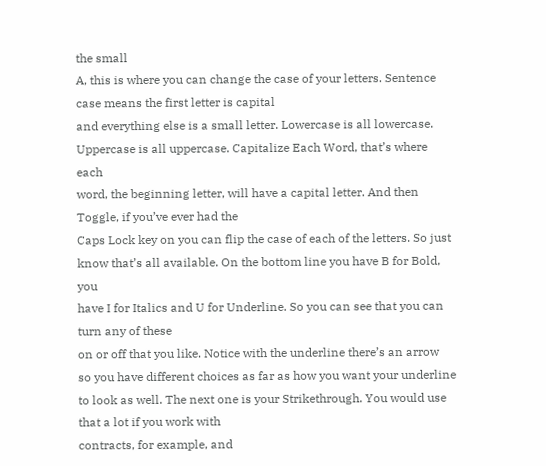the small
A, this is where you can change the case of your letters. Sentence case means the first letter is capital
and everything else is a small letter. Lowercase is all lowercase. Uppercase is all uppercase. Capitalize Each Word, that’s where each
word, the beginning letter, will have a capital letter. And then Toggle, if you’ve ever had the
Caps Lock key on you can flip the case of each of the letters. So just know that’s all available. On the bottom line you have B for Bold, you
have I for Italics and U for Underline. So you can see that you can turn any of these
on or off that you like. Notice with the underline there’s an arrow
so you have different choices as far as how you want your underline to look as well. The next one is your Strikethrough. You would use that a lot if you work with
contracts, for example, and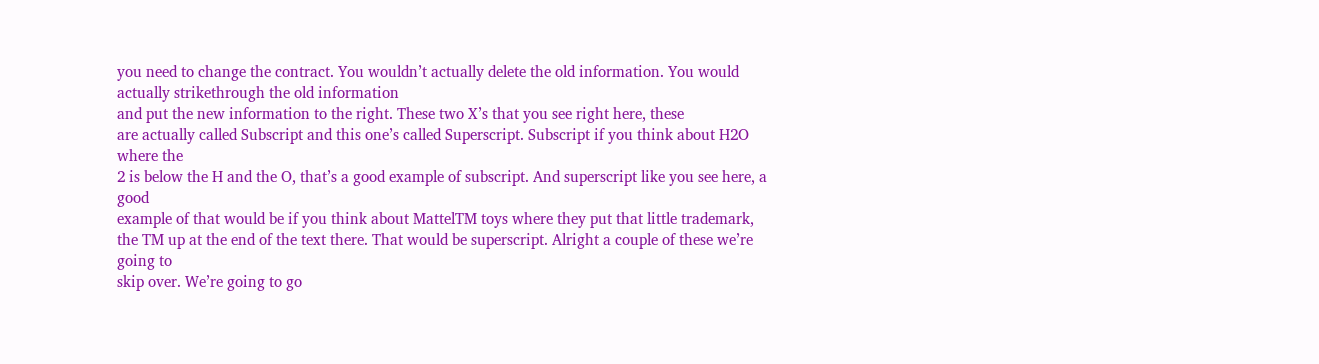you need to change the contract. You wouldn’t actually delete the old information. You would actually strikethrough the old information
and put the new information to the right. These two X’s that you see right here, these
are actually called Subscript and this one’s called Superscript. Subscript if you think about H2O where the
2 is below the H and the O, that’s a good example of subscript. And superscript like you see here, a good
example of that would be if you think about MattelTM toys where they put that little trademark,
the TM up at the end of the text there. That would be superscript. Alright a couple of these we’re going to
skip over. We’re going to go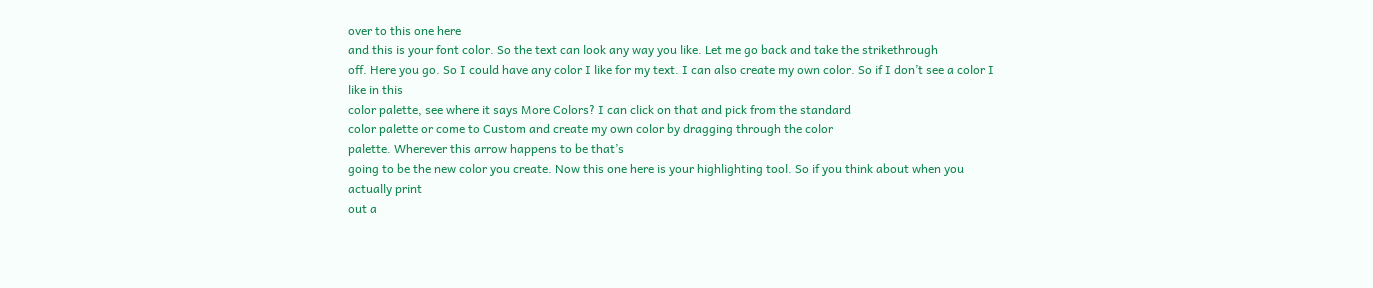over to this one here
and this is your font color. So the text can look any way you like. Let me go back and take the strikethrough
off. Here you go. So I could have any color I like for my text. I can also create my own color. So if I don’t see a color I like in this
color palette, see where it says More Colors? I can click on that and pick from the standard
color palette or come to Custom and create my own color by dragging through the color
palette. Wherever this arrow happens to be that’s
going to be the new color you create. Now this one here is your highlighting tool. So if you think about when you actually print
out a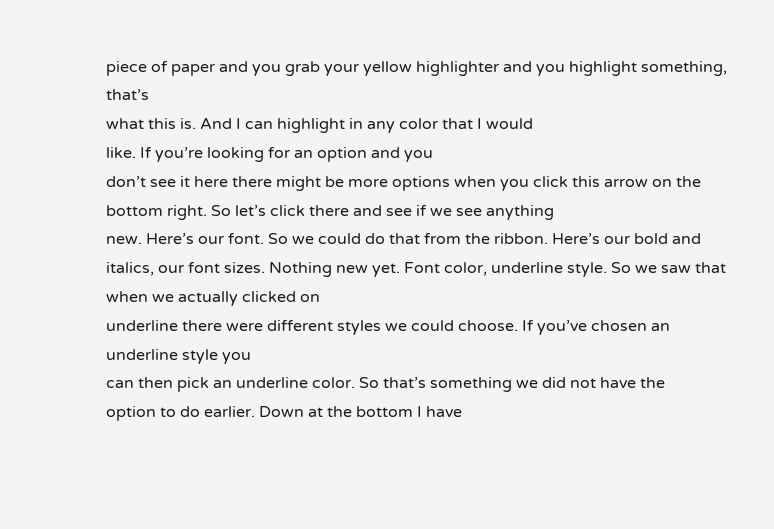piece of paper and you grab your yellow highlighter and you highlight something, that’s
what this is. And I can highlight in any color that I would
like. If you’re looking for an option and you
don’t see it here there might be more options when you click this arrow on the bottom right. So let’s click there and see if we see anything
new. Here’s our font. So we could do that from the ribbon. Here’s our bold and italics, our font sizes. Nothing new yet. Font color, underline style. So we saw that when we actually clicked on
underline there were different styles we could choose. If you’ve chosen an underline style you
can then pick an underline color. So that’s something we did not have the
option to do earlier. Down at the bottom I have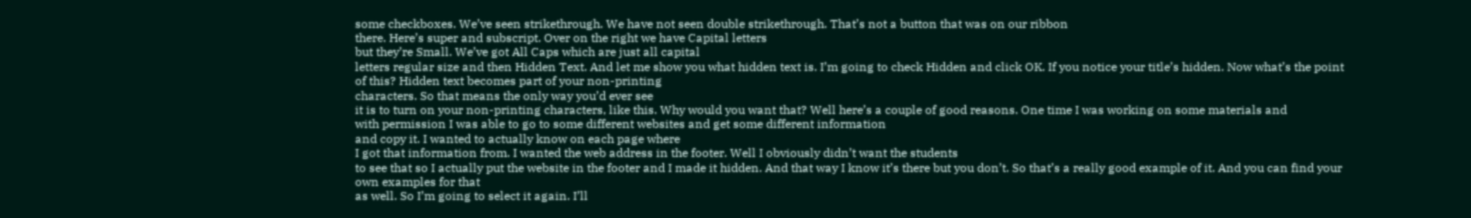some checkboxes. We’ve seen strikethrough. We have not seen double strikethrough. That’s not a button that was on our ribbon
there. Here’s super and subscript. Over on the right we have Capital letters
but they’re Small. We’ve got All Caps which are just all capital
letters regular size and then Hidden Text. And let me show you what hidden text is. I’m going to check Hidden and click OK. If you notice your title’s hidden. Now what’s the point of this? Hidden text becomes part of your non-printing
characters. So that means the only way you’d ever see
it is to turn on your non-printing characters, like this. Why would you want that? Well here’s a couple of good reasons. One time I was working on some materials and
with permission I was able to go to some different websites and get some different information
and copy it. I wanted to actually know on each page where
I got that information from. I wanted the web address in the footer. Well I obviously didn’t want the students
to see that so I actually put the website in the footer and I made it hidden. And that way I know it’s there but you don’t. So that’s a really good example of it. And you can find your own examples for that
as well. So I’m going to select it again. I’ll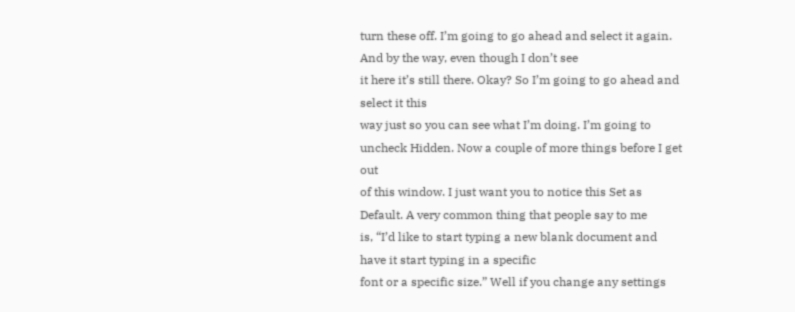turn these off. I’m going to go ahead and select it again. And by the way, even though I don’t see
it here it’s still there. Okay? So I’m going to go ahead and select it this
way just so you can see what I’m doing. I’m going to uncheck Hidden. Now a couple of more things before I get out
of this window. I just want you to notice this Set as Default. A very common thing that people say to me
is, “I’d like to start typing a new blank document and have it start typing in a specific
font or a specific size.” Well if you change any settings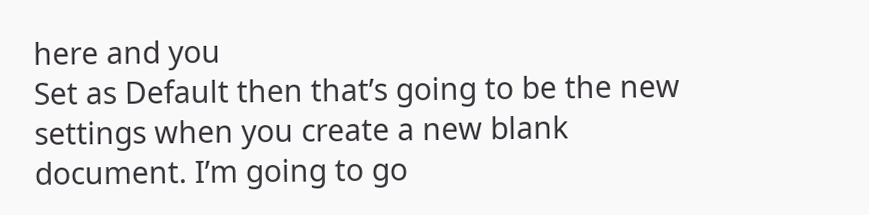here and you
Set as Default then that’s going to be the new settings when you create a new blank document. I’m going to go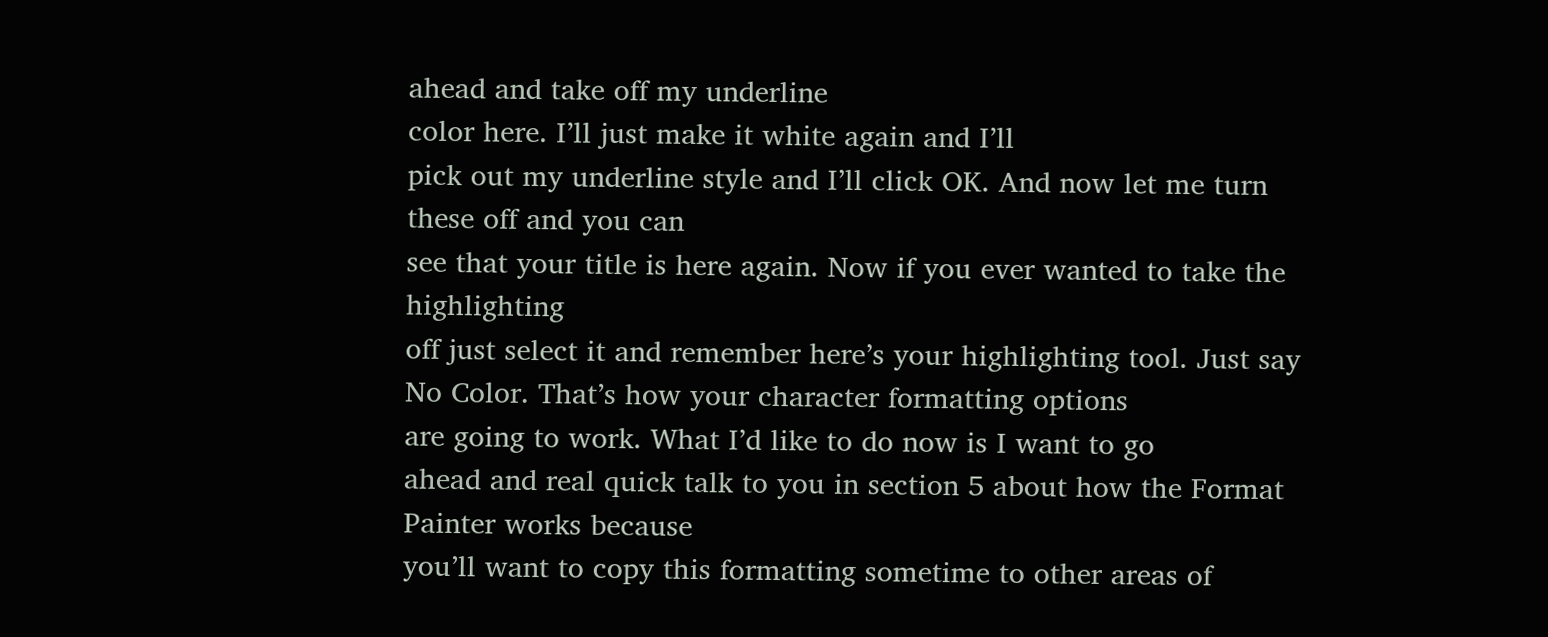ahead and take off my underline
color here. I’ll just make it white again and I’ll
pick out my underline style and I’ll click OK. And now let me turn these off and you can
see that your title is here again. Now if you ever wanted to take the highlighting
off just select it and remember here’s your highlighting tool. Just say No Color. That’s how your character formatting options
are going to work. What I’d like to do now is I want to go
ahead and real quick talk to you in section 5 about how the Format Painter works because
you’ll want to copy this formatting sometime to other areas of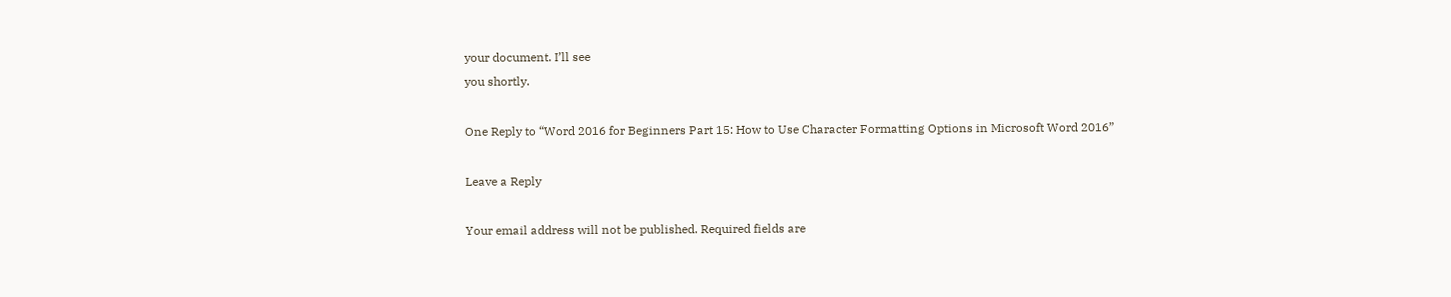your document. I’ll see
you shortly.

One Reply to “Word 2016 for Beginners Part 15: How to Use Character Formatting Options in Microsoft Word 2016”

Leave a Reply

Your email address will not be published. Required fields are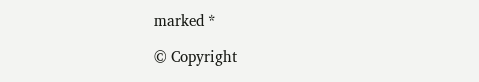marked *

© Copyright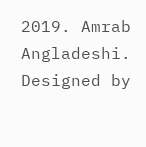2019. Amrab Angladeshi. Designed by